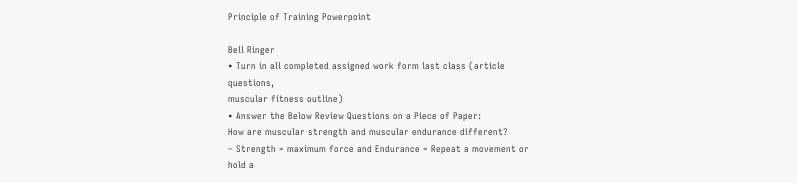Principle of Training Powerpoint

Bell Ringer
• Turn in all completed assigned work form last class (article questions,
muscular fitness outline)
• Answer the Below Review Questions on a Piece of Paper:
How are muscular strength and muscular endurance different?
– Strength = maximum force and Endurance = Repeat a movement or hold a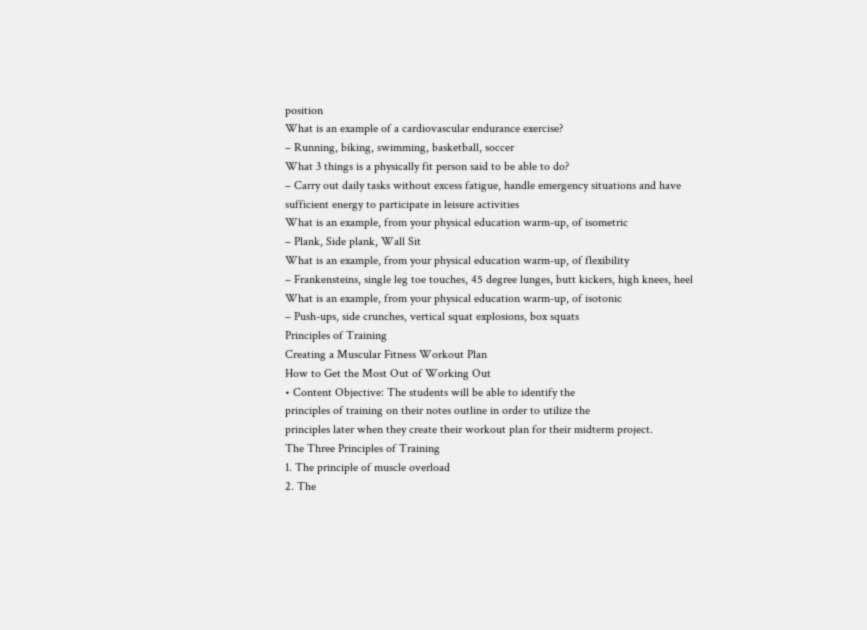position
What is an example of a cardiovascular endurance exercise?
– Running, biking, swimming, basketball, soccer
What 3 things is a physically fit person said to be able to do?
– Carry out daily tasks without excess fatigue, handle emergency situations and have
sufficient energy to participate in leisure activities
What is an example, from your physical education warm-up, of isometric
– Plank, Side plank, Wall Sit
What is an example, from your physical education warm-up, of flexibility
– Frankensteins, single leg toe touches, 45 degree lunges, butt kickers, high knees, heel
What is an example, from your physical education warm-up, of isotonic
– Push-ups, side crunches, vertical squat explosions, box squats
Principles of Training
Creating a Muscular Fitness Workout Plan
How to Get the Most Out of Working Out
• Content Objective: The students will be able to identify the
principles of training on their notes outline in order to utilize the
principles later when they create their workout plan for their midterm project.
The Three Principles of Training
1. The principle of muscle overload
2. The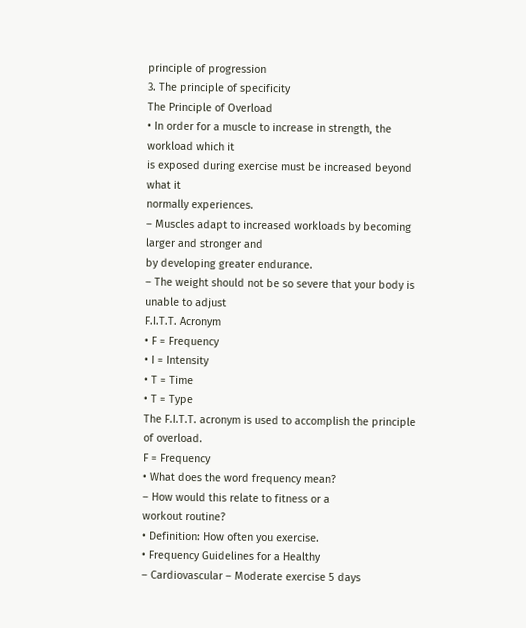principle of progression
3. The principle of specificity
The Principle of Overload
• In order for a muscle to increase in strength, the workload which it
is exposed during exercise must be increased beyond what it
normally experiences.
– Muscles adapt to increased workloads by becoming larger and stronger and
by developing greater endurance.
– The weight should not be so severe that your body is unable to adjust
F.I.T.T. Acronym
• F = Frequency
• I = Intensity
• T = Time
• T = Type
The F.I.T.T. acronym is used to accomplish the principle
of overload.
F = Frequency
• What does the word frequency mean?
– How would this relate to fitness or a
workout routine?
• Definition: How often you exercise.
• Frequency Guidelines for a Healthy
– Cardiovascular – Moderate exercise 5 days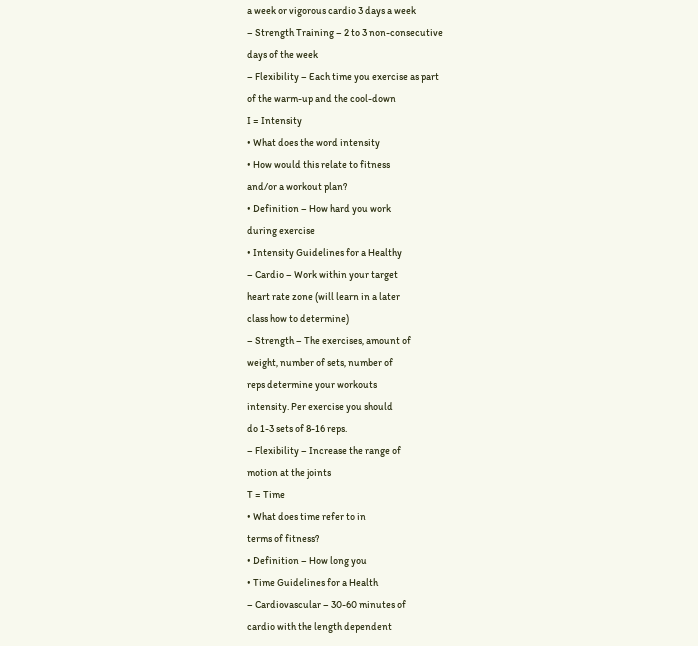a week or vigorous cardio 3 days a week
– Strength Training – 2 to 3 non-consecutive
days of the week
– Flexibility – Each time you exercise as part
of the warm-up and the cool-down
I = Intensity
• What does the word intensity
• How would this relate to fitness
and/or a workout plan?
• Definition – How hard you work
during exercise
• Intensity Guidelines for a Healthy
– Cardio – Work within your target
heart rate zone (will learn in a later
class how to determine)
– Strength – The exercises, amount of
weight, number of sets, number of
reps determine your workouts
intensity. Per exercise you should
do 1-3 sets of 8-16 reps.
– Flexibility – Increase the range of
motion at the joints
T = Time
• What does time refer to in
terms of fitness?
• Definition – How long you
• Time Guidelines for a Health
– Cardiovascular – 30-60 minutes of
cardio with the length dependent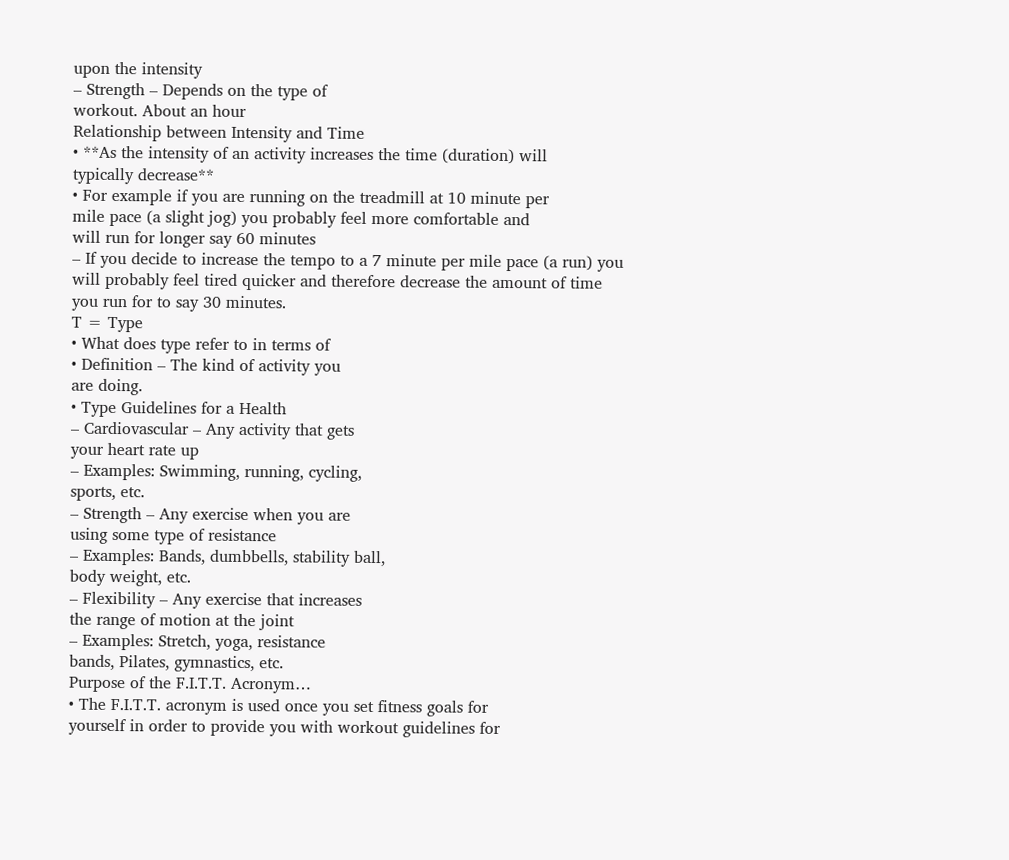upon the intensity
– Strength – Depends on the type of
workout. About an hour
Relationship between Intensity and Time
• **As the intensity of an activity increases the time (duration) will
typically decrease**
• For example if you are running on the treadmill at 10 minute per
mile pace (a slight jog) you probably feel more comfortable and
will run for longer say 60 minutes
– If you decide to increase the tempo to a 7 minute per mile pace (a run) you
will probably feel tired quicker and therefore decrease the amount of time
you run for to say 30 minutes.
T = Type
• What does type refer to in terms of
• Definition – The kind of activity you
are doing.
• Type Guidelines for a Health
– Cardiovascular – Any activity that gets
your heart rate up
– Examples: Swimming, running, cycling,
sports, etc.
– Strength – Any exercise when you are
using some type of resistance
– Examples: Bands, dumbbells, stability ball,
body weight, etc.
– Flexibility – Any exercise that increases
the range of motion at the joint
– Examples: Stretch, yoga, resistance
bands, Pilates, gymnastics, etc.
Purpose of the F.I.T.T. Acronym…
• The F.I.T.T. acronym is used once you set fitness goals for
yourself in order to provide you with workout guidelines for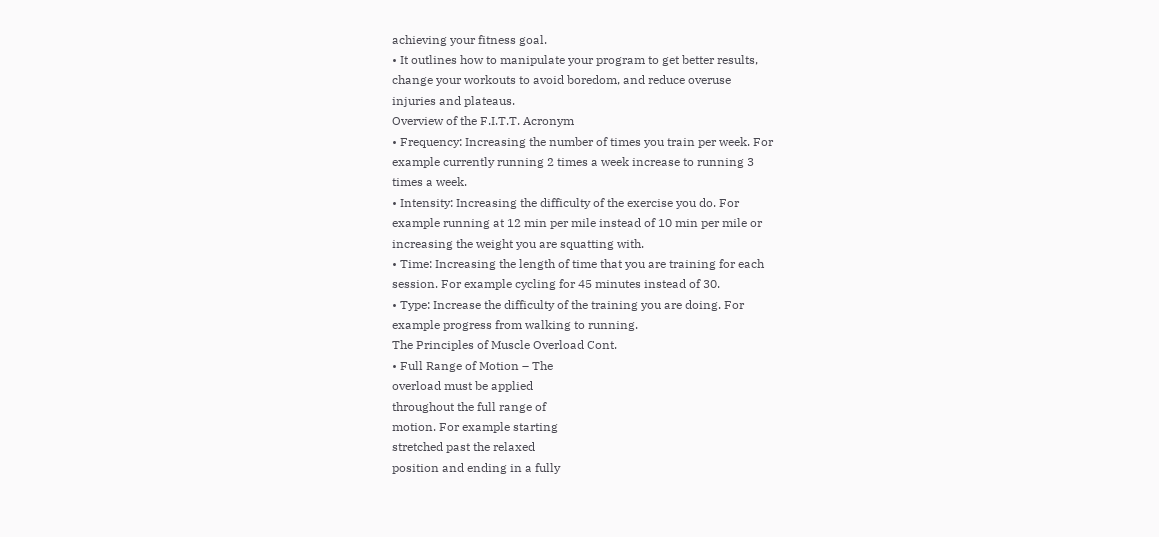achieving your fitness goal.
• It outlines how to manipulate your program to get better results,
change your workouts to avoid boredom, and reduce overuse
injuries and plateaus.
Overview of the F.I.T.T. Acronym
• Frequency: Increasing the number of times you train per week. For
example currently running 2 times a week increase to running 3
times a week.
• Intensity: Increasing the difficulty of the exercise you do. For
example running at 12 min per mile instead of 10 min per mile or
increasing the weight you are squatting with.
• Time: Increasing the length of time that you are training for each
session. For example cycling for 45 minutes instead of 30.
• Type: Increase the difficulty of the training you are doing. For
example progress from walking to running.
The Principles of Muscle Overload Cont.
• Full Range of Motion – The
overload must be applied
throughout the full range of
motion. For example starting
stretched past the relaxed
position and ending in a fully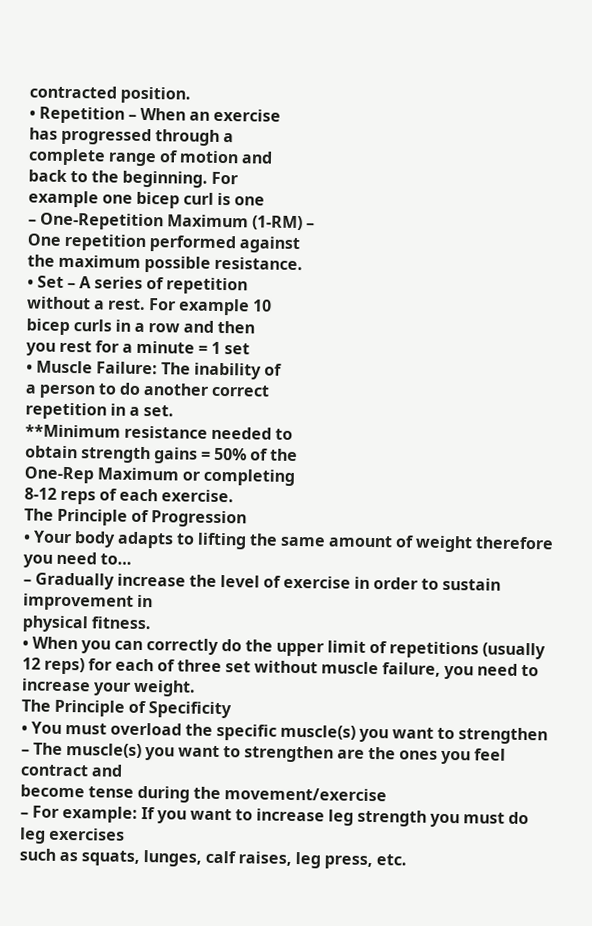contracted position.
• Repetition – When an exercise
has progressed through a
complete range of motion and
back to the beginning. For
example one bicep curl is one
– One-Repetition Maximum (1-RM) –
One repetition performed against
the maximum possible resistance.
• Set – A series of repetition
without a rest. For example 10
bicep curls in a row and then
you rest for a minute = 1 set
• Muscle Failure: The inability of
a person to do another correct
repetition in a set.
**Minimum resistance needed to
obtain strength gains = 50% of the
One-Rep Maximum or completing
8-12 reps of each exercise.
The Principle of Progression
• Your body adapts to lifting the same amount of weight therefore
you need to…
– Gradually increase the level of exercise in order to sustain improvement in
physical fitness.
• When you can correctly do the upper limit of repetitions (usually
12 reps) for each of three set without muscle failure, you need to
increase your weight.
The Principle of Specificity
• You must overload the specific muscle(s) you want to strengthen
– The muscle(s) you want to strengthen are the ones you feel contract and
become tense during the movement/exercise
– For example: If you want to increase leg strength you must do leg exercises
such as squats, lunges, calf raises, leg press, etc.